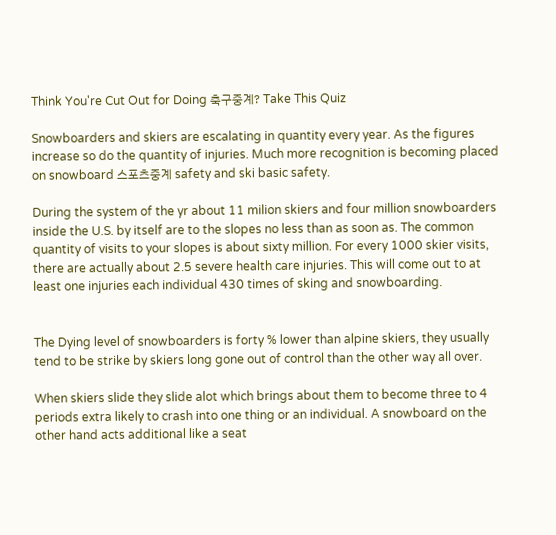Think You're Cut Out for Doing 축구중계? Take This Quiz

Snowboarders and skiers are escalating in quantity every year. As the figures increase so do the quantity of injuries. Much more recognition is becoming placed on snowboard 스포츠중계 safety and ski basic safety.

During the system of the yr about 11 milion skiers and four million snowboarders inside the U.S. by itself are to the slopes no less than as soon as. The common quantity of visits to your slopes is about sixty million. For every 1000 skier visits, there are actually about 2.5 severe health care injuries. This will come out to at least one injuries each individual 430 times of sking and snowboarding.


The Dying level of snowboarders is forty % lower than alpine skiers, they usually tend to be strike by skiers long gone out of control than the other way all over.

When skiers slide they slide alot which brings about them to become three to 4 periods extra likely to crash into one thing or an individual. A snowboard on the other hand acts additional like a seat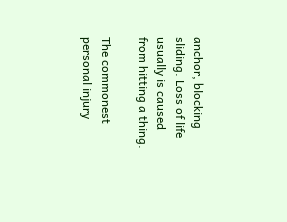anchor, blocking sliding. Loss of life usually is caused from hitting a thing.

The commonest personal injury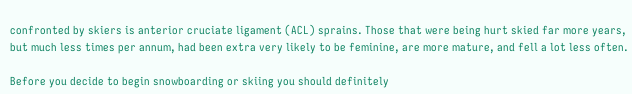confronted by skiers is anterior cruciate ligament (ACL) sprains. Those that were being hurt skied far more years, but much less times per annum, had been extra very likely to be feminine, are more mature, and fell a lot less often.

Before you decide to begin snowboarding or skiing you should definitely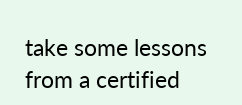take some lessons from a certified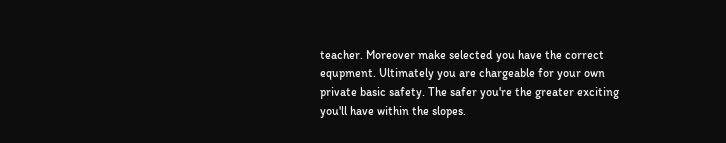teacher. Moreover make selected you have the correct equpment. Ultimately you are chargeable for your own private basic safety. The safer you're the greater exciting you'll have within the slopes.